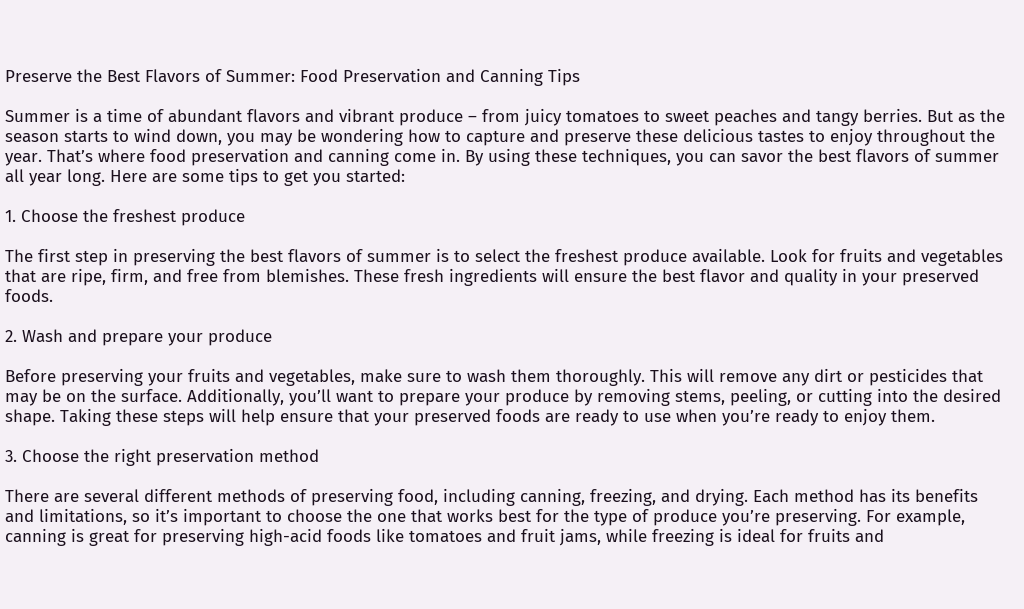Preserve the Best Flavors of Summer: Food Preservation and Canning Tips

Summer is a time of abundant flavors and vibrant produce – from juicy tomatoes to sweet peaches and tangy berries. But as the season starts to wind down, you may be wondering how to capture and preserve these delicious tastes to enjoy throughout the year. That’s where food preservation and canning come in. By using these techniques, you can savor the best flavors of summer all year long. Here are some tips to get you started:

1. Choose the freshest produce

The first step in preserving the best flavors of summer is to select the freshest produce available. Look for fruits and vegetables that are ripe, firm, and free from blemishes. These fresh ingredients will ensure the best flavor and quality in your preserved foods.

2. Wash and prepare your produce

Before preserving your fruits and vegetables, make sure to wash them thoroughly. This will remove any dirt or pesticides that may be on the surface. Additionally, you’ll want to prepare your produce by removing stems, peeling, or cutting into the desired shape. Taking these steps will help ensure that your preserved foods are ready to use when you’re ready to enjoy them.

3. Choose the right preservation method

There are several different methods of preserving food, including canning, freezing, and drying. Each method has its benefits and limitations, so it’s important to choose the one that works best for the type of produce you’re preserving. For example, canning is great for preserving high-acid foods like tomatoes and fruit jams, while freezing is ideal for fruits and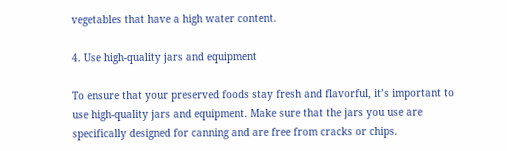vegetables that have a high water content.

4. Use high-quality jars and equipment

To ensure that your preserved foods stay fresh and flavorful, it’s important to use high-quality jars and equipment. Make sure that the jars you use are specifically designed for canning and are free from cracks or chips.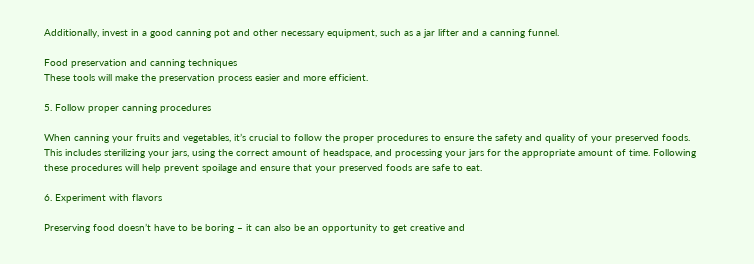Additionally, invest in a good canning pot and other necessary equipment, such as a jar lifter and a canning funnel.

Food preservation and canning techniques
These tools will make the preservation process easier and more efficient.

5. Follow proper canning procedures

When canning your fruits and vegetables, it’s crucial to follow the proper procedures to ensure the safety and quality of your preserved foods. This includes sterilizing your jars, using the correct amount of headspace, and processing your jars for the appropriate amount of time. Following these procedures will help prevent spoilage and ensure that your preserved foods are safe to eat.

6. Experiment with flavors

Preserving food doesn’t have to be boring – it can also be an opportunity to get creative and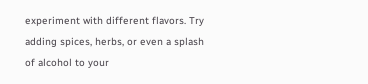experiment with different flavors. Try adding spices, herbs, or even a splash of alcohol to your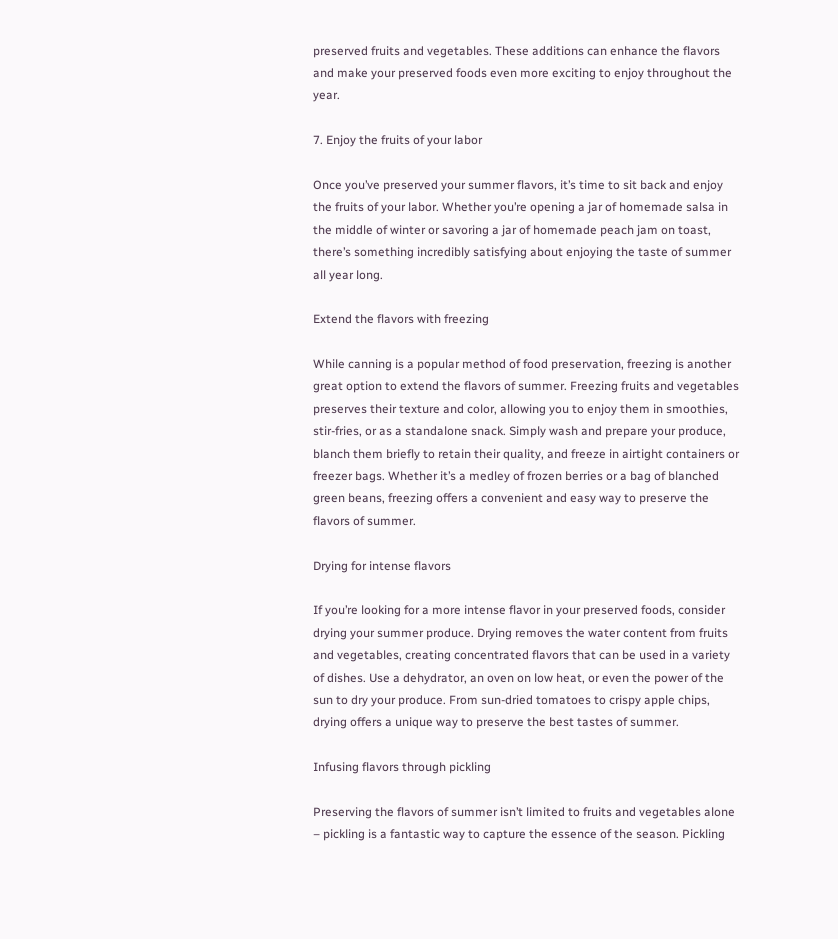preserved fruits and vegetables. These additions can enhance the flavors and make your preserved foods even more exciting to enjoy throughout the year.

7. Enjoy the fruits of your labor

Once you’ve preserved your summer flavors, it’s time to sit back and enjoy the fruits of your labor. Whether you’re opening a jar of homemade salsa in the middle of winter or savoring a jar of homemade peach jam on toast, there’s something incredibly satisfying about enjoying the taste of summer all year long.

Extend the flavors with freezing

While canning is a popular method of food preservation, freezing is another great option to extend the flavors of summer. Freezing fruits and vegetables preserves their texture and color, allowing you to enjoy them in smoothies, stir-fries, or as a standalone snack. Simply wash and prepare your produce, blanch them briefly to retain their quality, and freeze in airtight containers or freezer bags. Whether it’s a medley of frozen berries or a bag of blanched green beans, freezing offers a convenient and easy way to preserve the flavors of summer.

Drying for intense flavors

If you’re looking for a more intense flavor in your preserved foods, consider drying your summer produce. Drying removes the water content from fruits and vegetables, creating concentrated flavors that can be used in a variety of dishes. Use a dehydrator, an oven on low heat, or even the power of the sun to dry your produce. From sun-dried tomatoes to crispy apple chips, drying offers a unique way to preserve the best tastes of summer.

Infusing flavors through pickling

Preserving the flavors of summer isn’t limited to fruits and vegetables alone – pickling is a fantastic way to capture the essence of the season. Pickling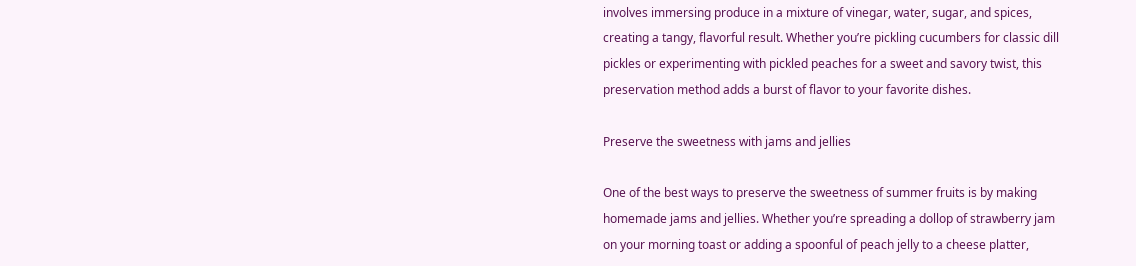involves immersing produce in a mixture of vinegar, water, sugar, and spices, creating a tangy, flavorful result. Whether you’re pickling cucumbers for classic dill pickles or experimenting with pickled peaches for a sweet and savory twist, this preservation method adds a burst of flavor to your favorite dishes.

Preserve the sweetness with jams and jellies

One of the best ways to preserve the sweetness of summer fruits is by making homemade jams and jellies. Whether you’re spreading a dollop of strawberry jam on your morning toast or adding a spoonful of peach jelly to a cheese platter,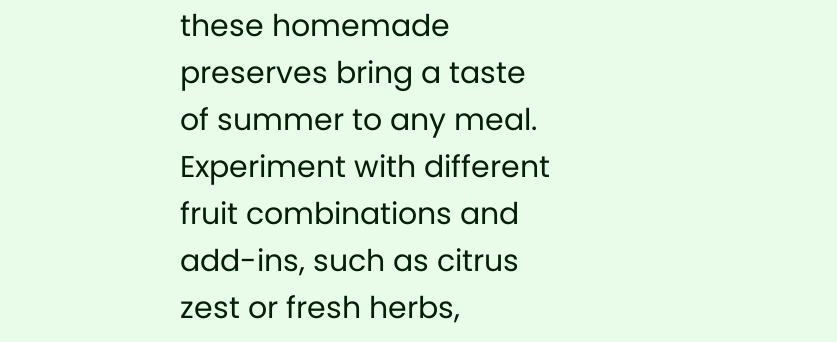these homemade preserves bring a taste of summer to any meal. Experiment with different fruit combinations and add-ins, such as citrus zest or fresh herbs,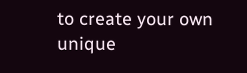to create your own unique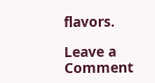flavors.

Leave a Comment